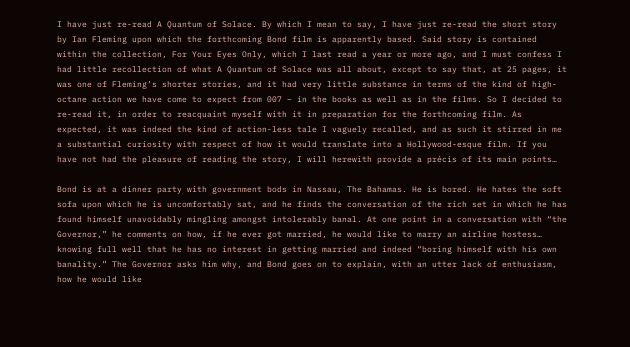I have just re-read A Quantum of Solace. By which I mean to say, I have just re-read the short story by Ian Fleming upon which the forthcoming Bond film is apparently based. Said story is contained within the collection, For Your Eyes Only, which I last read a year or more ago, and I must confess I had little recollection of what A Quantum of Solace was all about, except to say that, at 25 pages, it was one of Fleming’s shorter stories, and it had very little substance in terms of the kind of high-octane action we have come to expect from 007 – in the books as well as in the films. So I decided to re-read it, in order to reacquaint myself with it in preparation for the forthcoming film. As expected, it was indeed the kind of action-less tale I vaguely recalled, and as such it stirred in me a substantial curiosity with respect of how it would translate into a Hollywood-esque film. If you have not had the pleasure of reading the story, I will herewith provide a précis of its main points…

Bond is at a dinner party with government bods in Nassau, The Bahamas. He is bored. He hates the soft sofa upon which he is uncomfortably sat, and he finds the conversation of the rich set in which he has found himself unavoidably mingling amongst intolerably banal. At one point in a conversation with “the Governor,” he comments on how, if he ever got married, he would like to marry an airline hostess… knowing full well that he has no interest in getting married and indeed “boring himself with his own banality.” The Governor asks him why, and Bond goes on to explain, with an utter lack of enthusiasm, how he would like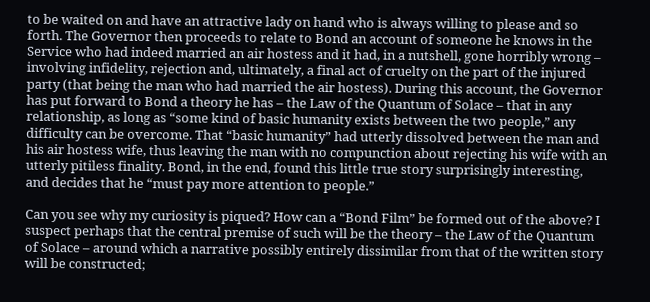to be waited on and have an attractive lady on hand who is always willing to please and so forth. The Governor then proceeds to relate to Bond an account of someone he knows in the Service who had indeed married an air hostess and it had, in a nutshell, gone horribly wrong – involving infidelity, rejection and, ultimately, a final act of cruelty on the part of the injured party (that being the man who had married the air hostess). During this account, the Governor has put forward to Bond a theory he has – the Law of the Quantum of Solace – that in any relationship, as long as “some kind of basic humanity exists between the two people,” any difficulty can be overcome. That “basic humanity” had utterly dissolved between the man and his air hostess wife, thus leaving the man with no compunction about rejecting his wife with an utterly pitiless finality. Bond, in the end, found this little true story surprisingly interesting, and decides that he “must pay more attention to people.”

Can you see why my curiosity is piqued? How can a “Bond Film” be formed out of the above? I suspect perhaps that the central premise of such will be the theory – the Law of the Quantum of Solace – around which a narrative possibly entirely dissimilar from that of the written story will be constructed;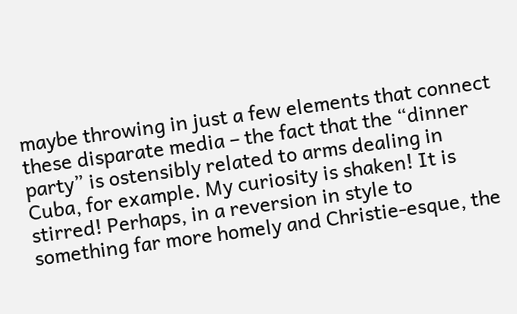maybe throwing in just a few elements that connect these disparate media – the fact that the “dinner party” is ostensibly related to arms dealing in Cuba, for example. My curiosity is shaken! It is stirred! Perhaps, in a reversion in style to something far more homely and Christie-esque, the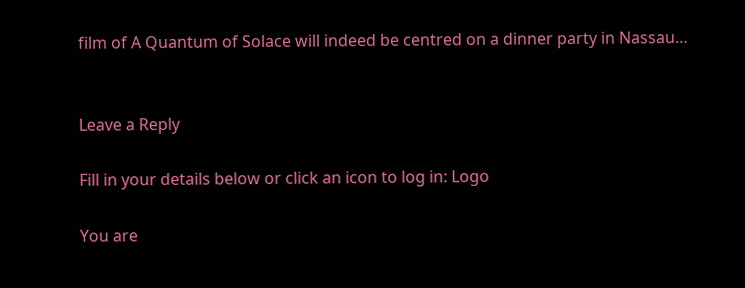film of A Quantum of Solace will indeed be centred on a dinner party in Nassau…


Leave a Reply

Fill in your details below or click an icon to log in: Logo

You are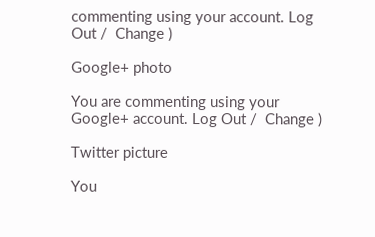commenting using your account. Log Out /  Change )

Google+ photo

You are commenting using your Google+ account. Log Out /  Change )

Twitter picture

You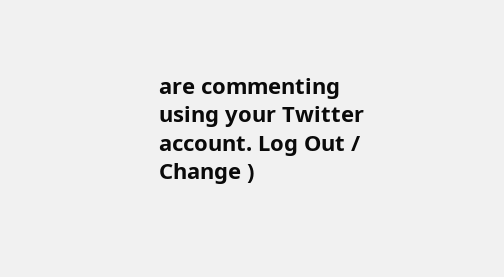are commenting using your Twitter account. Log Out /  Change )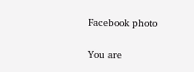Facebook photo

You are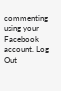commenting using your Facebook account. Log Out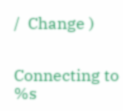/  Change )


Connecting to %s